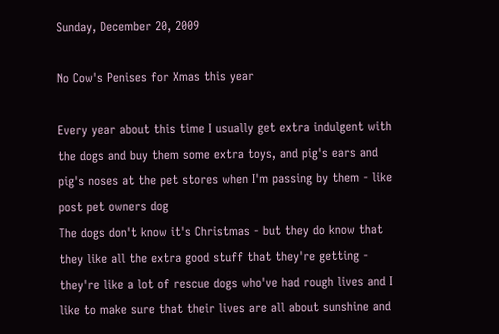Sunday, December 20, 2009

No Cow's Penises for Xmas this year

Every year about this time I usually get extra indulgent with the dogs and buy them some extra toys, and pig's ears and pig's noses at the pet stores when I'm passing by them - like post pet owners dog
The dogs don't know it's Christmas - but they do know that they like all the extra good stuff that they're getting - they're like a lot of rescue dogs who've had rough lives and I like to make sure that their lives are all about sunshine and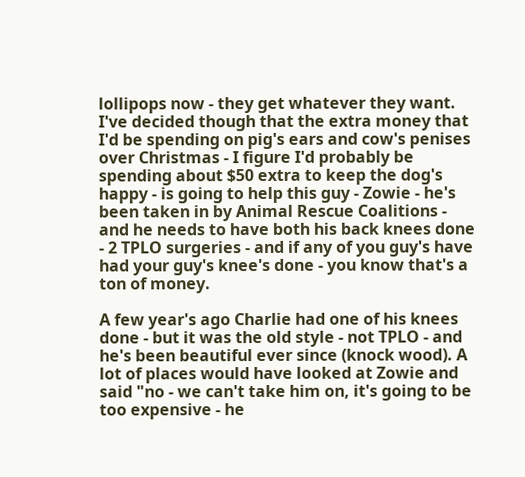lollipops now - they get whatever they want.
I've decided though that the extra money that I'd be spending on pig's ears and cow's penises over Christmas - I figure I'd probably be spending about $50 extra to keep the dog's happy - is going to help this guy - Zowie - he's been taken in by Animal Rescue Coalitions - and he needs to have both his back knees done - 2 TPLO surgeries - and if any of you guy's have had your guy's knee's done - you know that's a ton of money.

A few year's ago Charlie had one of his knees done - but it was the old style - not TPLO - and he's been beautiful ever since (knock wood). A lot of places would have looked at Zowie and said "no - we can't take him on, it's going to be too expensive - he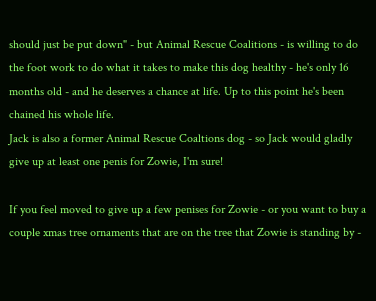should just be put down" - but Animal Rescue Coalitions - is willing to do the foot work to do what it takes to make this dog healthy - he's only 16 months old - and he deserves a chance at life. Up to this point he's been chained his whole life.
Jack is also a former Animal Rescue Coaltions dog - so Jack would gladly give up at least one penis for Zowie, I'm sure!

If you feel moved to give up a few penises for Zowie - or you want to buy a couple xmas tree ornaments that are on the tree that Zowie is standing by -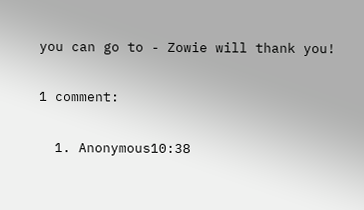you can go to - Zowie will thank you!

1 comment:

  1. Anonymous10:38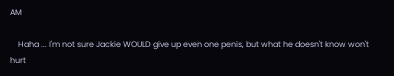AM

    Haha ... I'm not sure Jackie WOULD give up even one penis, but what he doesn't know won't hurt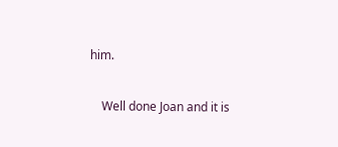him.

    Well done Joan and it is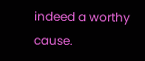indeed a worthy cause.